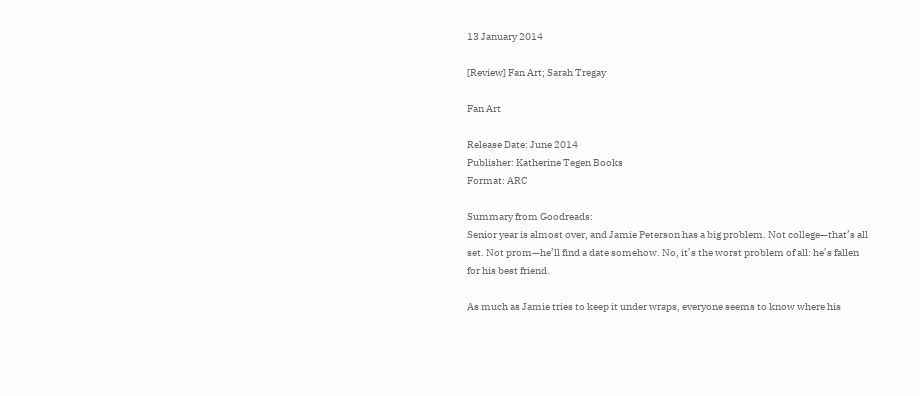13 January 2014

[Review] Fan Art; Sarah Tregay

Fan Art

Release Date: June 2014
Publisher: Katherine Tegen Books
Format: ARC

Summary from Goodreads:
Senior year is almost over, and Jamie Peterson has a big problem. Not college—that’s all set. Not prom—he’ll find a date somehow. No, it’s the worst problem of all: he’s fallen for his best friend.

As much as Jamie tries to keep it under wraps, everyone seems to know where his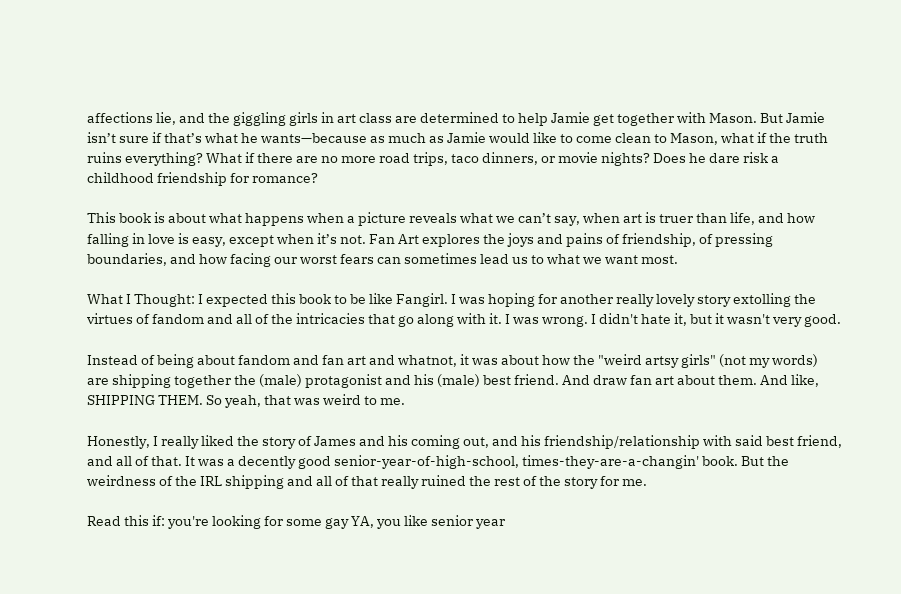affections lie, and the giggling girls in art class are determined to help Jamie get together with Mason. But Jamie isn’t sure if that’s what he wants—because as much as Jamie would like to come clean to Mason, what if the truth ruins everything? What if there are no more road trips, taco dinners, or movie nights? Does he dare risk a childhood friendship for romance?

This book is about what happens when a picture reveals what we can’t say, when art is truer than life, and how falling in love is easy, except when it’s not. Fan Art explores the joys and pains of friendship, of pressing boundaries, and how facing our worst fears can sometimes lead us to what we want most.

What I Thought: I expected this book to be like Fangirl. I was hoping for another really lovely story extolling the virtues of fandom and all of the intricacies that go along with it. I was wrong. I didn't hate it, but it wasn't very good.

Instead of being about fandom and fan art and whatnot, it was about how the "weird artsy girls" (not my words) are shipping together the (male) protagonist and his (male) best friend. And draw fan art about them. And like, SHIPPING THEM. So yeah, that was weird to me.

Honestly, I really liked the story of James and his coming out, and his friendship/relationship with said best friend, and all of that. It was a decently good senior-year-of-high-school, times-they-are-a-changin' book. But the weirdness of the IRL shipping and all of that really ruined the rest of the story for me.

Read this if: you're looking for some gay YA, you like senior year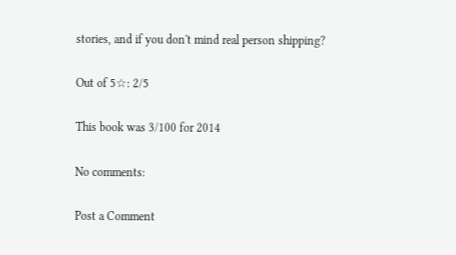stories, and if you don't mind real person shipping?

Out of 5☆: 2/5

This book was 3/100 for 2014

No comments:

Post a Comment